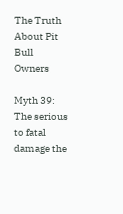The Truth About Pit Bull Owners

Myth 39: The serious to fatal damage the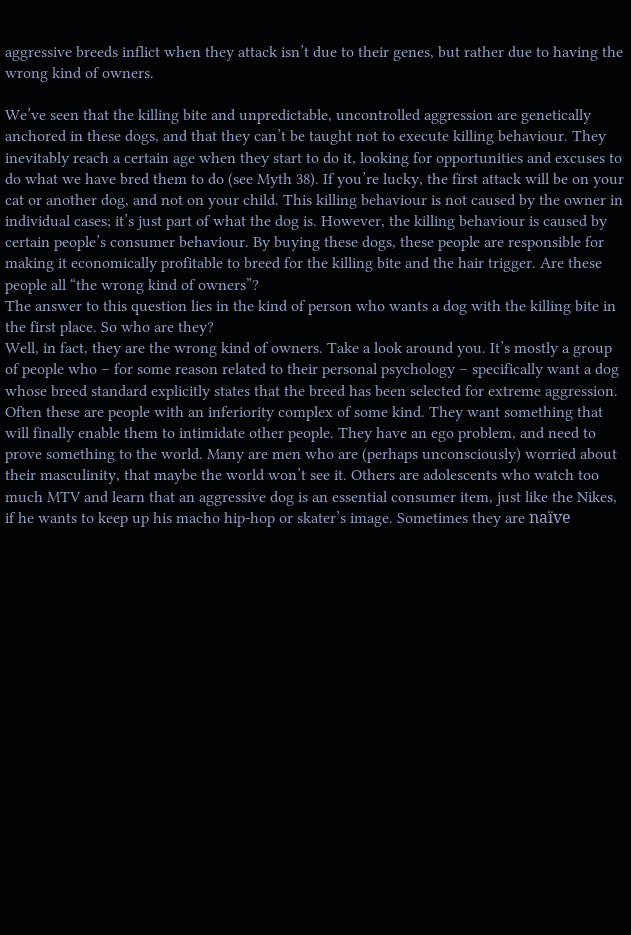aggressive breeds inflict when they attack isn’t due to their genes, but rather due to having the wrong kind of owners.

We’ve seen that the killing bite and unpredictable, uncontrolled aggression are genetically anchored in these dogs, and that they can’t be taught not to execute killing behaviour. They inevitably reach a certain age when they start to do it, looking for opportunities and excuses to do what we have bred them to do (see Myth 38). If you’re lucky, the first attack will be on your cat or another dog, and not on your child. This killing behaviour is not caused by the owner in individual cases; it’s just part of what the dog is. However, the killing behaviour is caused by certain people’s consumer behaviour. By buying these dogs, these people are responsible for making it economically profitable to breed for the killing bite and the hair trigger. Are these people all “the wrong kind of owners”?
The answer to this question lies in the kind of person who wants a dog with the killing bite in the first place. So who are they?
Well, in fact, they are the wrong kind of owners. Take a look around you. It’s mostly a group of people who – for some reason related to their personal psychology – specifically want a dog whose breed standard explicitly states that the breed has been selected for extreme aggression. Often these are people with an inferiority complex of some kind. They want something that will finally enable them to intimidate other people. They have an ego problem, and need to prove something to the world. Many are men who are (perhaps unconsciously) worried about their masculinity, that maybe the world won’t see it. Others are adolescents who watch too much MTV and learn that an aggressive dog is an essential consumer item, just like the Nikes, if he wants to keep up his macho hip-hop or skater’s image. Sometimes they are naïve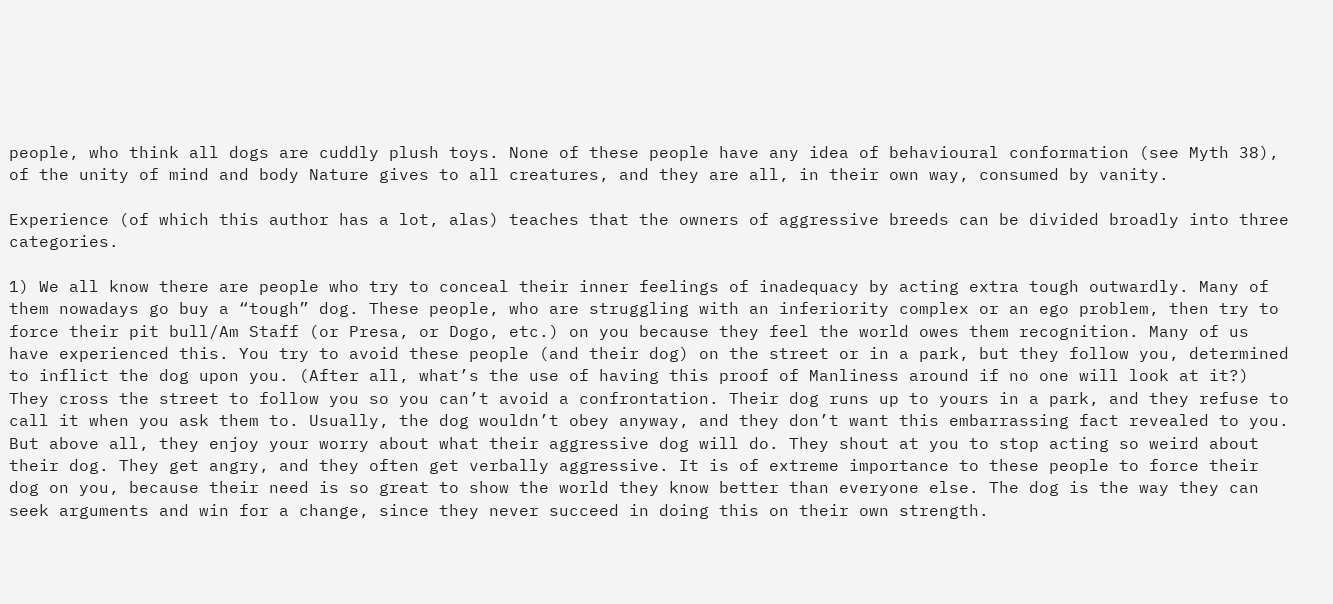people, who think all dogs are cuddly plush toys. None of these people have any idea of behavioural conformation (see Myth 38), of the unity of mind and body Nature gives to all creatures, and they are all, in their own way, consumed by vanity.

Experience (of which this author has a lot, alas) teaches that the owners of aggressive breeds can be divided broadly into three categories.

1) We all know there are people who try to conceal their inner feelings of inadequacy by acting extra tough outwardly. Many of them nowadays go buy a “tough” dog. These people, who are struggling with an inferiority complex or an ego problem, then try to force their pit bull/Am Staff (or Presa, or Dogo, etc.) on you because they feel the world owes them recognition. Many of us have experienced this. You try to avoid these people (and their dog) on the street or in a park, but they follow you, determined to inflict the dog upon you. (After all, what’s the use of having this proof of Manliness around if no one will look at it?) They cross the street to follow you so you can’t avoid a confrontation. Their dog runs up to yours in a park, and they refuse to call it when you ask them to. Usually, the dog wouldn’t obey anyway, and they don’t want this embarrassing fact revealed to you. But above all, they enjoy your worry about what their aggressive dog will do. They shout at you to stop acting so weird about their dog. They get angry, and they often get verbally aggressive. It is of extreme importance to these people to force their dog on you, because their need is so great to show the world they know better than everyone else. The dog is the way they can seek arguments and win for a change, since they never succeed in doing this on their own strength.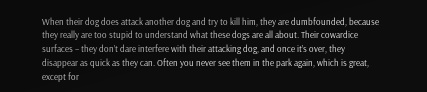When their dog does attack another dog and try to kill him, they are dumbfounded, because they really are too stupid to understand what these dogs are all about. Their cowardice surfaces – they don’t dare interfere with their attacking dog, and once it’s over, they disappear as quick as they can. Often you never see them in the park again, which is great, except for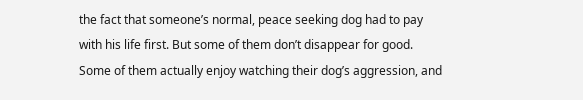the fact that someone’s normal, peace seeking dog had to pay with his life first. But some of them don’t disappear for good. Some of them actually enjoy watching their dog’s aggression, and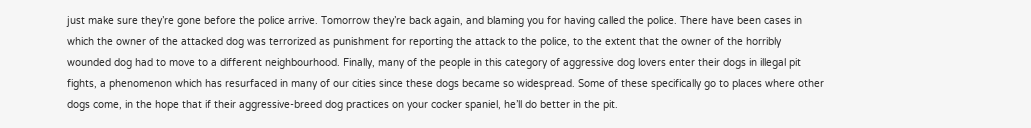just make sure they’re gone before the police arrive. Tomorrow they’re back again, and blaming you for having called the police. There have been cases in which the owner of the attacked dog was terrorized as punishment for reporting the attack to the police, to the extent that the owner of the horribly wounded dog had to move to a different neighbourhood. Finally, many of the people in this category of aggressive dog lovers enter their dogs in illegal pit fights, a phenomenon which has resurfaced in many of our cities since these dogs became so widespread. Some of these specifically go to places where other dogs come, in the hope that if their aggressive-breed dog practices on your cocker spaniel, he’ll do better in the pit.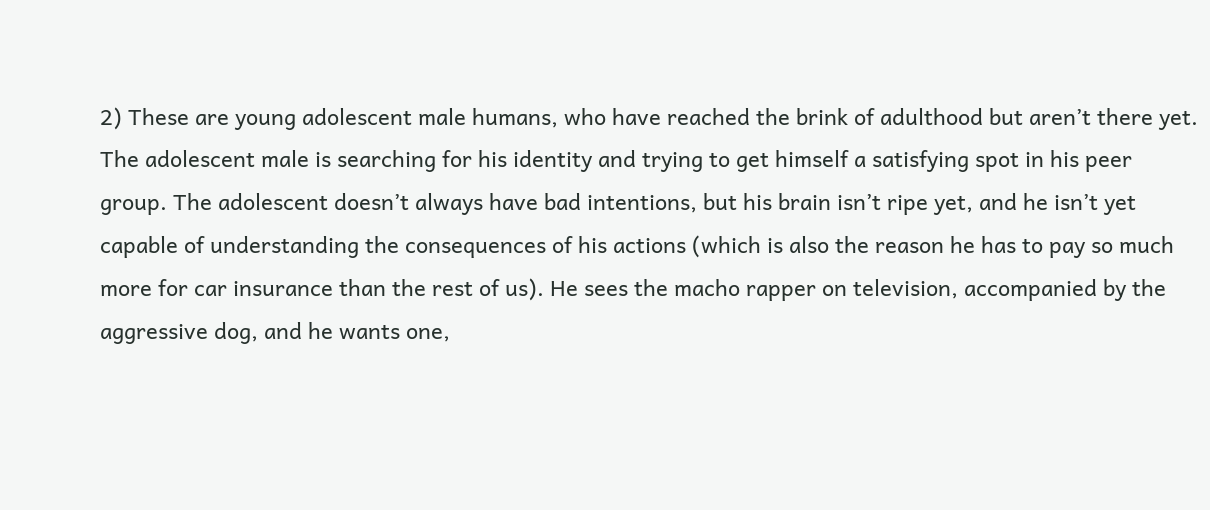2) These are young adolescent male humans, who have reached the brink of adulthood but aren’t there yet. The adolescent male is searching for his identity and trying to get himself a satisfying spot in his peer group. The adolescent doesn’t always have bad intentions, but his brain isn’t ripe yet, and he isn’t yet capable of understanding the consequences of his actions (which is also the reason he has to pay so much more for car insurance than the rest of us). He sees the macho rapper on television, accompanied by the aggressive dog, and he wants one,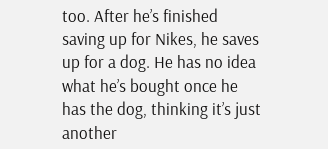too. After he’s finished saving up for Nikes, he saves up for a dog. He has no idea what he’s bought once he has the dog, thinking it’s just another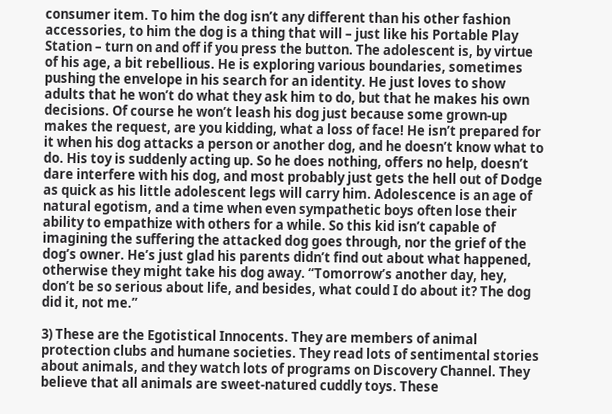consumer item. To him the dog isn’t any different than his other fashion accessories, to him the dog is a thing that will – just like his Portable Play Station – turn on and off if you press the button. The adolescent is, by virtue of his age, a bit rebellious. He is exploring various boundaries, sometimes pushing the envelope in his search for an identity. He just loves to show adults that he won’t do what they ask him to do, but that he makes his own decisions. Of course he won’t leash his dog just because some grown-up makes the request, are you kidding, what a loss of face! He isn’t prepared for it when his dog attacks a person or another dog, and he doesn’t know what to do. His toy is suddenly acting up. So he does nothing, offers no help, doesn’t dare interfere with his dog, and most probably just gets the hell out of Dodge as quick as his little adolescent legs will carry him. Adolescence is an age of natural egotism, and a time when even sympathetic boys often lose their ability to empathize with others for a while. So this kid isn’t capable of imagining the suffering the attacked dog goes through, nor the grief of the dog’s owner. He’s just glad his parents didn’t find out about what happened, otherwise they might take his dog away. “Tomorrow’s another day, hey, don’t be so serious about life, and besides, what could I do about it? The dog did it, not me.”

3) These are the Egotistical Innocents. They are members of animal protection clubs and humane societies. They read lots of sentimental stories about animals, and they watch lots of programs on Discovery Channel. They believe that all animals are sweet-natured cuddly toys. These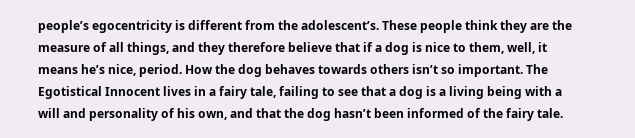people’s egocentricity is different from the adolescent’s. These people think they are the measure of all things, and they therefore believe that if a dog is nice to them, well, it means he’s nice, period. How the dog behaves towards others isn’t so important. The Egotistical Innocent lives in a fairy tale, failing to see that a dog is a living being with a will and personality of his own, and that the dog hasn’t been informed of the fairy tale.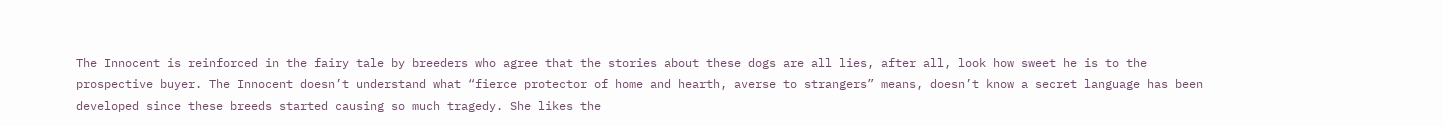The Innocent is reinforced in the fairy tale by breeders who agree that the stories about these dogs are all lies, after all, look how sweet he is to the prospective buyer. The Innocent doesn’t understand what “fierce protector of home and hearth, averse to strangers” means, doesn’t know a secret language has been developed since these breeds started causing so much tragedy. She likes the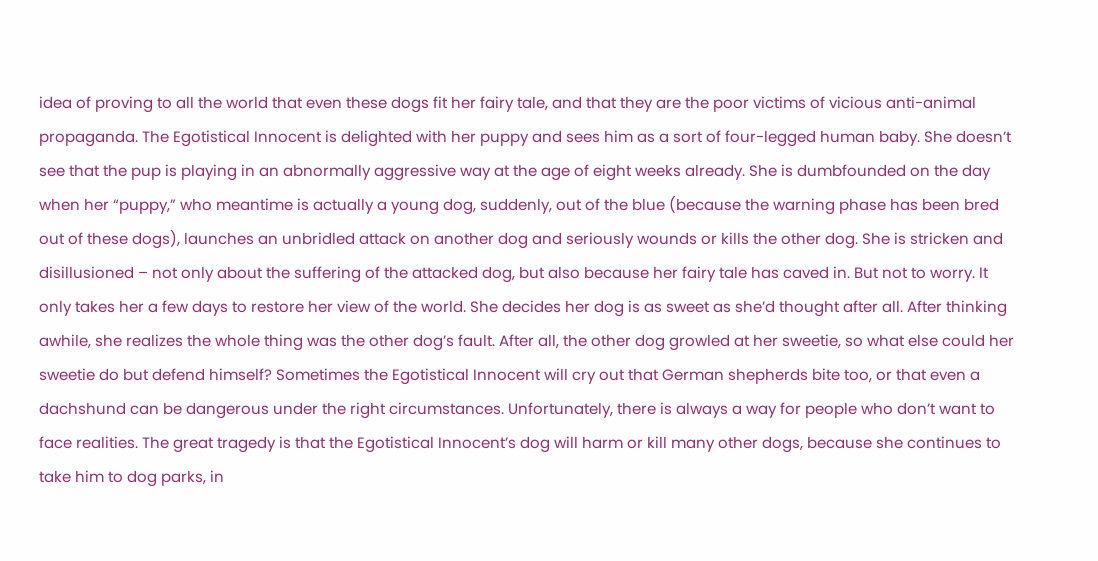idea of proving to all the world that even these dogs fit her fairy tale, and that they are the poor victims of vicious anti-animal propaganda. The Egotistical Innocent is delighted with her puppy and sees him as a sort of four-legged human baby. She doesn’t see that the pup is playing in an abnormally aggressive way at the age of eight weeks already. She is dumbfounded on the day when her “puppy,” who meantime is actually a young dog, suddenly, out of the blue (because the warning phase has been bred out of these dogs), launches an unbridled attack on another dog and seriously wounds or kills the other dog. She is stricken and disillusioned – not only about the suffering of the attacked dog, but also because her fairy tale has caved in. But not to worry. It only takes her a few days to restore her view of the world. She decides her dog is as sweet as she’d thought after all. After thinking awhile, she realizes the whole thing was the other dog’s fault. After all, the other dog growled at her sweetie, so what else could her sweetie do but defend himself? Sometimes the Egotistical Innocent will cry out that German shepherds bite too, or that even a dachshund can be dangerous under the right circumstances. Unfortunately, there is always a way for people who don’t want to face realities. The great tragedy is that the Egotistical Innocent’s dog will harm or kill many other dogs, because she continues to take him to dog parks, in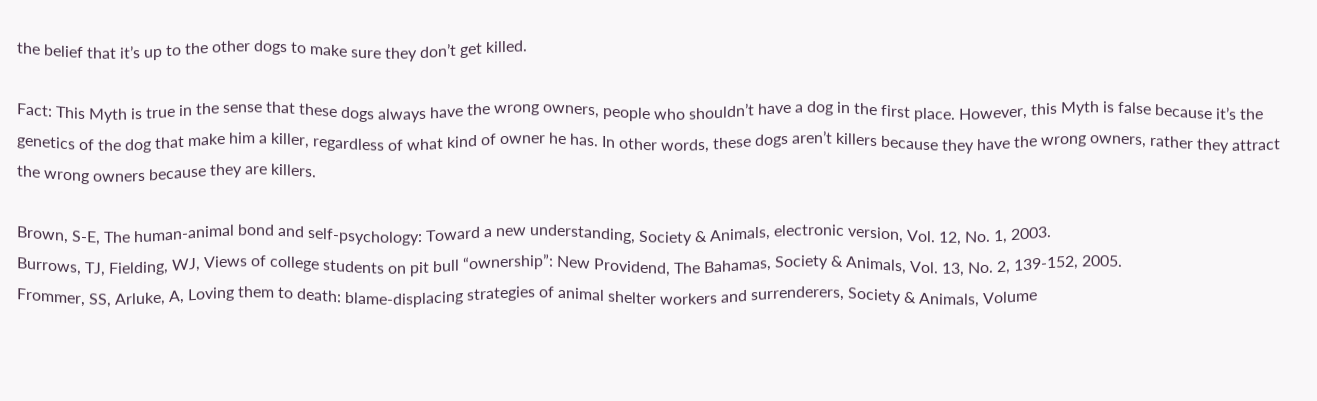the belief that it’s up to the other dogs to make sure they don’t get killed.

Fact: This Myth is true in the sense that these dogs always have the wrong owners, people who shouldn’t have a dog in the first place. However, this Myth is false because it’s the genetics of the dog that make him a killer, regardless of what kind of owner he has. In other words, these dogs aren’t killers because they have the wrong owners, rather they attract the wrong owners because they are killers.

Brown, S-E, The human-animal bond and self-psychology: Toward a new understanding, Society & Animals, electronic version, Vol. 12, No. 1, 2003.
Burrows, TJ, Fielding, WJ, Views of college students on pit bull “ownership”: New Providend, The Bahamas, Society & Animals, Vol. 13, No. 2, 139-152, 2005.
Frommer, SS, Arluke, A, Loving them to death: blame-displacing strategies of animal shelter workers and surrenderers, Society & Animals, Volume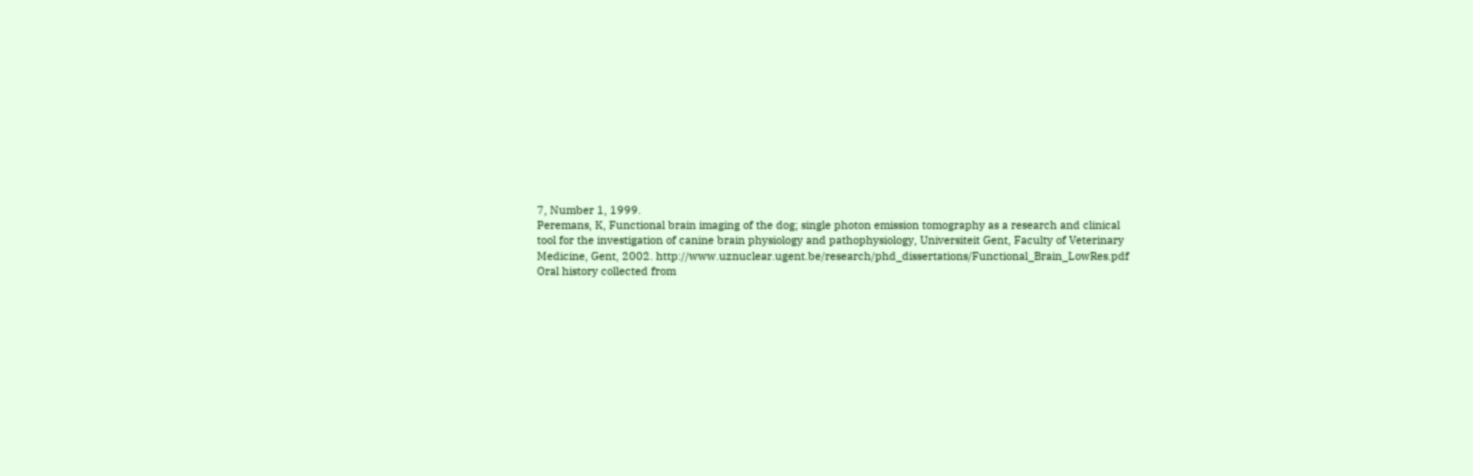7, Number 1, 1999.
Peremans, K, Functional brain imaging of the dog; single photon emission tomography as a research and clinical tool for the investigation of canine brain physiology and pathophysiology, Universiteit Gent, Faculty of Veterinary Medicine, Gent, 2002. http://www.uznuclear.ugent.be/research/phd_dissertations/Functional_Brain_LowRes.pdf
Oral history collected from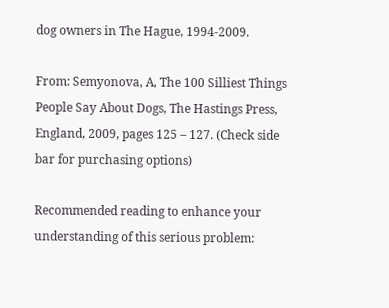dog owners in The Hague, 1994-2009.

From: Semyonova, A, The 100 Silliest Things People Say About Dogs, The Hastings Press, England, 2009, pages 125 – 127. (Check side bar for purchasing options)

Recommended reading to enhance your understanding of this serious problem: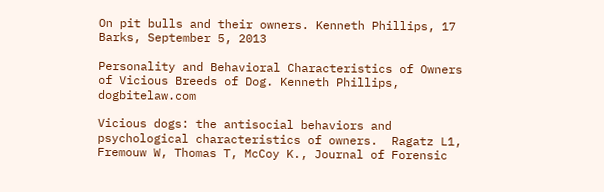On pit bulls and their owners. Kenneth Phillips, 17 Barks, September 5, 2013

Personality and Behavioral Characteristics of Owners of Vicious Breeds of Dog. Kenneth Phillips, dogbitelaw.com

Vicious dogs: the antisocial behaviors and psychological characteristics of owners.  Ragatz L1, Fremouw W, Thomas T, McCoy K., Journal of Forensic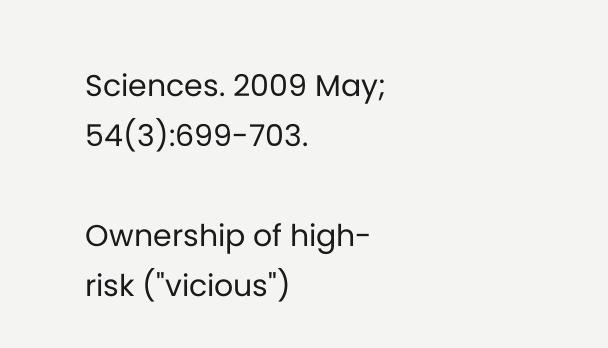Sciences. 2009 May; 54(3):699-703.

Ownership of high-risk ("vicious")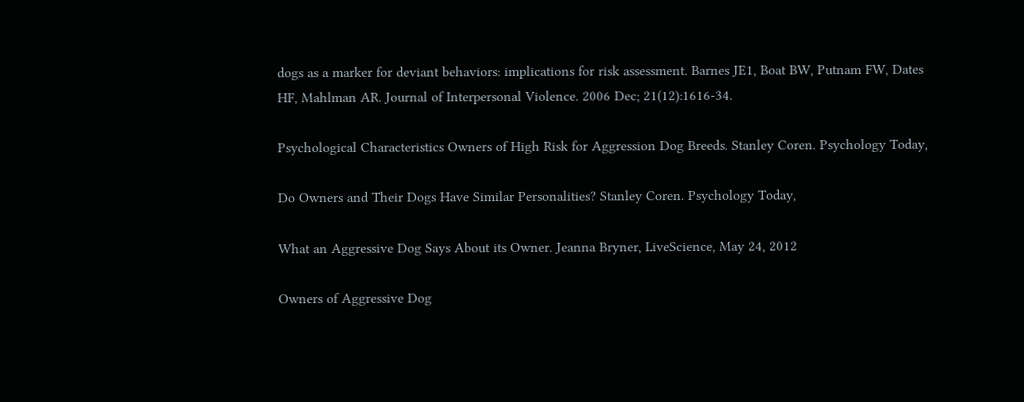dogs as a marker for deviant behaviors: implications for risk assessment. Barnes JE1, Boat BW, Putnam FW, Dates HF, Mahlman AR. Journal of Interpersonal Violence. 2006 Dec; 21(12):1616-34.

Psychological Characteristics Owners of High Risk for Aggression Dog Breeds. Stanley Coren. Psychology Today,

Do Owners and Their Dogs Have Similar Personalities? Stanley Coren. Psychology Today,

What an Aggressive Dog Says About its Owner. Jeanna Bryner, LiveScience, May 24, 2012

Owners of Aggressive Dog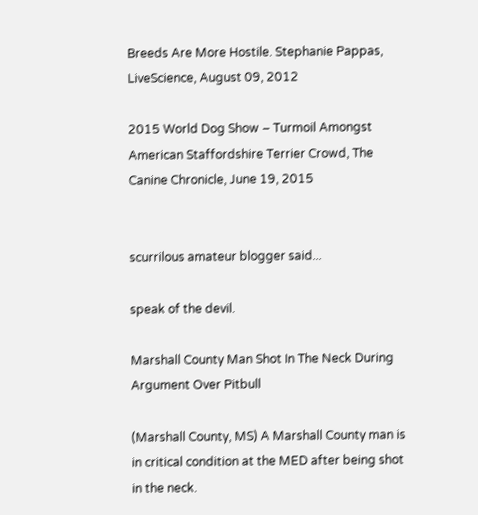Breeds Are More Hostile. Stephanie Pappas, LiveScience, August 09, 2012

2015 World Dog Show – Turmoil Amongst American Staffordshire Terrier Crowd, The Canine Chronicle, June 19, 2015


scurrilous amateur blogger said...

speak of the devil.

Marshall County Man Shot In The Neck During Argument Over Pitbull

(Marshall County, MS) A Marshall County man is in critical condition at the MED after being shot in the neck.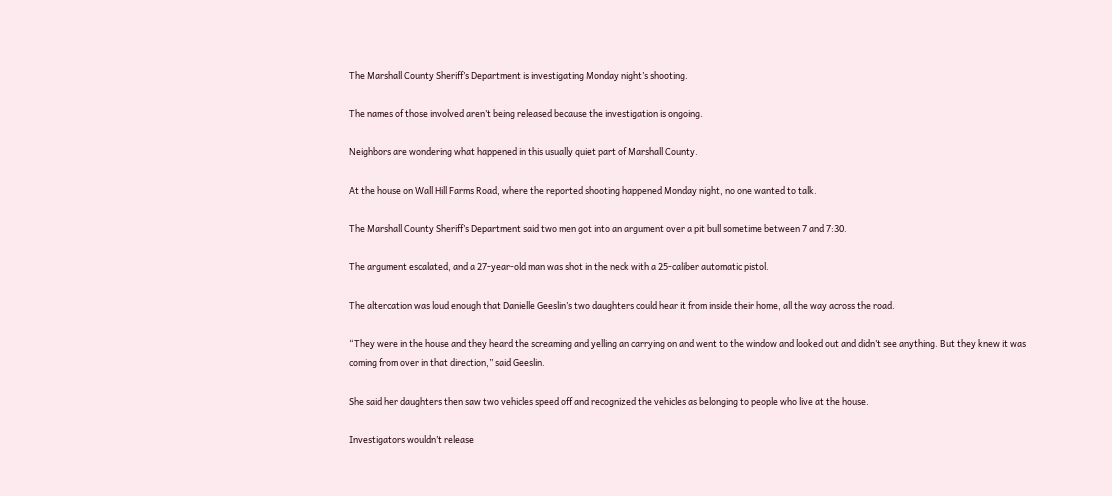The Marshall County Sheriff’s Department is investigating Monday night’s shooting.

The names of those involved aren’t being released because the investigation is ongoing.

Neighbors are wondering what happened in this usually quiet part of Marshall County.

At the house on Wall Hill Farms Road, where the reported shooting happened Monday night, no one wanted to talk.

The Marshall County Sheriff’s Department said two men got into an argument over a pit bull sometime between 7 and 7:30.

The argument escalated, and a 27-year-old man was shot in the neck with a 25-caliber automatic pistol.

The altercation was loud enough that Danielle Geeslin’s two daughters could hear it from inside their home, all the way across the road.

“They were in the house and they heard the screaming and yelling an carrying on and went to the window and looked out and didn’t see anything. But they knew it was coming from over in that direction,” said Geeslin.

She said her daughters then saw two vehicles speed off and recognized the vehicles as belonging to people who live at the house.

Investigators wouldn’t release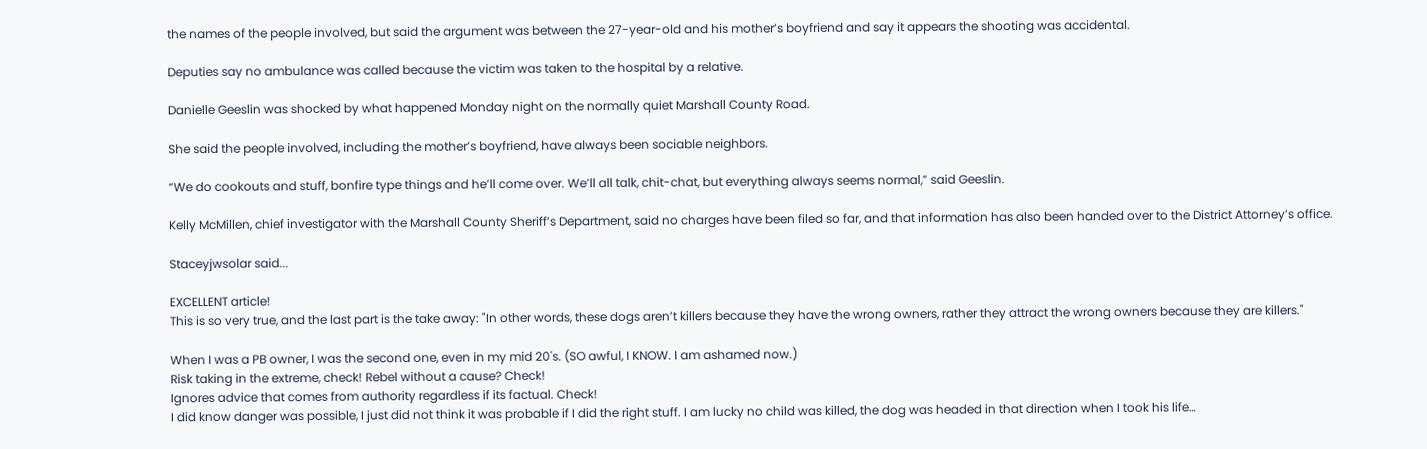the names of the people involved, but said the argument was between the 27-year-old and his mother’s boyfriend and say it appears the shooting was accidental.

Deputies say no ambulance was called because the victim was taken to the hospital by a relative.

Danielle Geeslin was shocked by what happened Monday night on the normally quiet Marshall County Road.

She said the people involved, including the mother’s boyfriend, have always been sociable neighbors.

“We do cookouts and stuff, bonfire type things and he’ll come over. We’ll all talk, chit-chat, but everything always seems normal,” said Geeslin.

Kelly McMillen, chief investigator with the Marshall County Sheriff’s Department, said no charges have been filed so far, and that information has also been handed over to the District Attorney’s office.

Staceyjwsolar said...

EXCELLENT article!
This is so very true, and the last part is the take away: "In other words, these dogs aren’t killers because they have the wrong owners, rather they attract the wrong owners because they are killers."

When I was a PB owner, I was the second one, even in my mid 20's. (SO awful, I KNOW. I am ashamed now.)
Risk taking in the extreme, check! Rebel without a cause? Check!
Ignores advice that comes from authority regardless if its factual. Check!
I did know danger was possible, I just did not think it was probable if I did the right stuff. I am lucky no child was killed, the dog was headed in that direction when I took his life…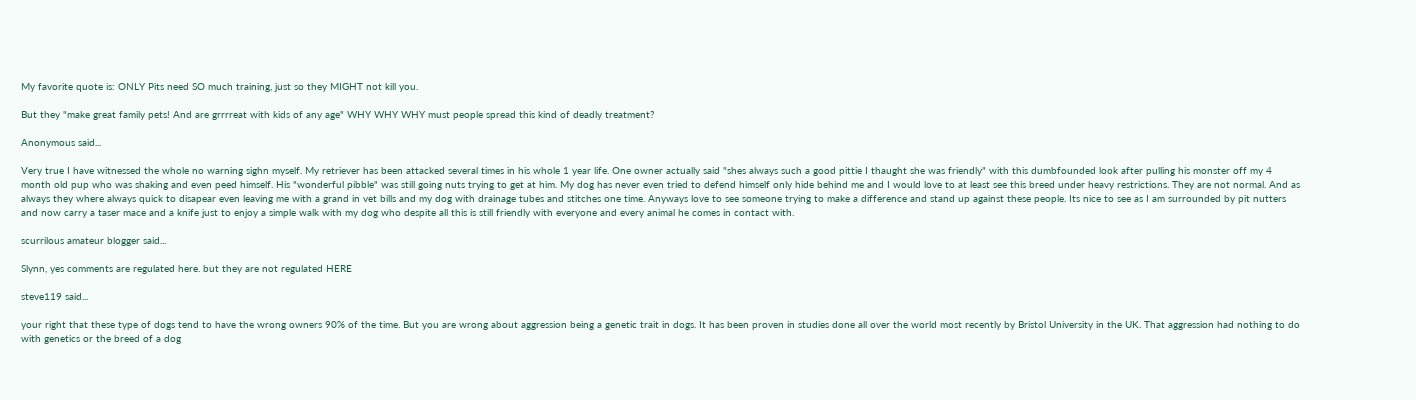My favorite quote is: ONLY Pits need SO much training, just so they MIGHT not kill you.

But they "make great family pets! And are grrrreat with kids of any age" WHY WHY WHY must people spread this kind of deadly treatment?

Anonymous said...

Very true I have witnessed the whole no warning sighn myself. My retriever has been attacked several times in his whole 1 year life. One owner actually said "shes always such a good pittie I thaught she was friendly" with this dumbfounded look after pulling his monster off my 4 month old pup who was shaking and even peed himself. His "wonderful pibble" was still going nuts trying to get at him. My dog has never even tried to defend himself only hide behind me and I would love to at least see this breed under heavy restrictions. They are not normal. And as always they where always quick to disapear even leaving me with a grand in vet bills and my dog with drainage tubes and stitches one time. Anyways love to see someone trying to make a difference and stand up against these people. Its nice to see as I am surrounded by pit nutters and now carry a taser mace and a knife just to enjoy a simple walk with my dog who despite all this is still friendly with everyone and every animal he comes in contact with.

scurrilous amateur blogger said...

Slynn, yes comments are regulated here. but they are not regulated HERE

steve119 said...

your right that these type of dogs tend to have the wrong owners 90% of the time. But you are wrong about aggression being a genetic trait in dogs. It has been proven in studies done all over the world most recently by Bristol University in the UK. That aggression had nothing to do with genetics or the breed of a dog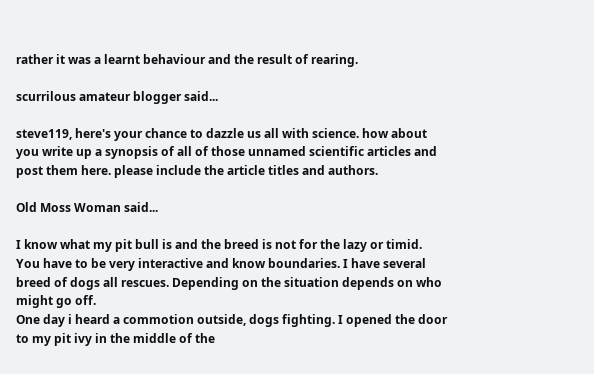rather it was a learnt behaviour and the result of rearing.

scurrilous amateur blogger said...

steve119, here's your chance to dazzle us all with science. how about you write up a synopsis of all of those unnamed scientific articles and post them here. please include the article titles and authors.

Old Moss Woman said...

I know what my pit bull is and the breed is not for the lazy or timid. You have to be very interactive and know boundaries. I have several breed of dogs all rescues. Depending on the situation depends on who might go off.
One day i heard a commotion outside, dogs fighting. I opened the door to my pit ivy in the middle of the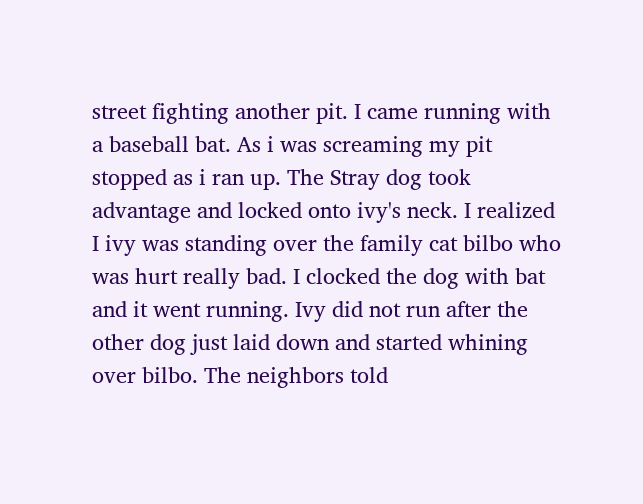street fighting another pit. I came running with a baseball bat. As i was screaming my pit stopped as i ran up. The Stray dog took advantage and locked onto ivy's neck. I realized I ivy was standing over the family cat bilbo who was hurt really bad. I clocked the dog with bat and it went running. Ivy did not run after the other dog just laid down and started whining over bilbo. The neighbors told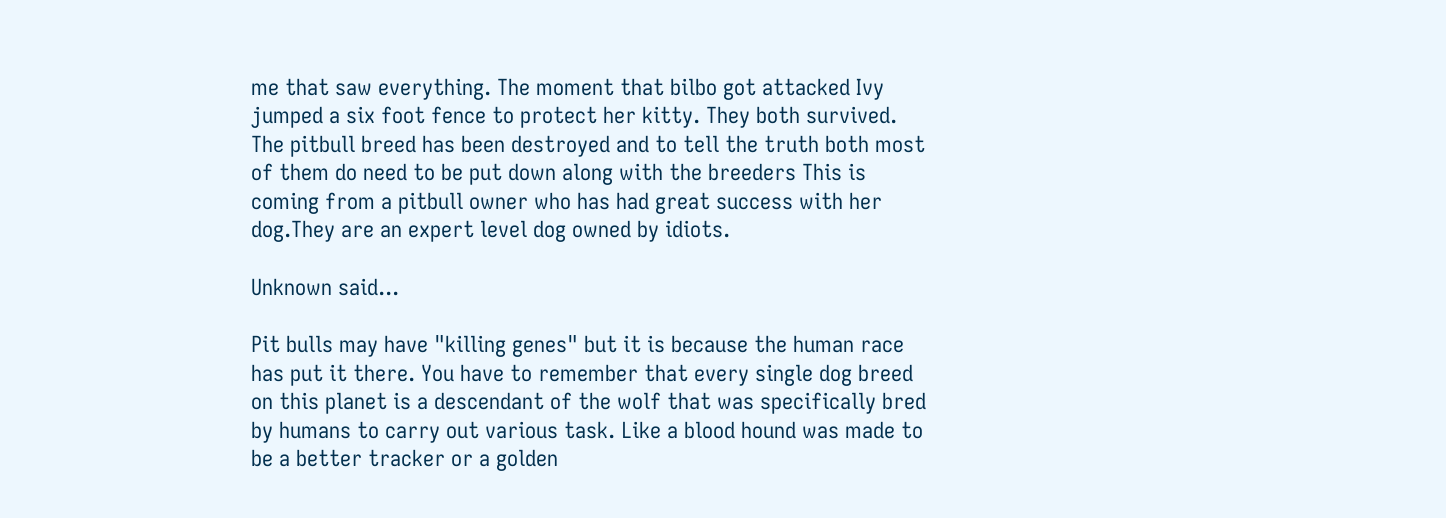me that saw everything. The moment that bilbo got attacked Ivy jumped a six foot fence to protect her kitty. They both survived.
The pitbull breed has been destroyed and to tell the truth both most of them do need to be put down along with the breeders This is coming from a pitbull owner who has had great success with her dog.They are an expert level dog owned by idiots.

Unknown said...

Pit bulls may have "killing genes" but it is because the human race has put it there. You have to remember that every single dog breed on this planet is a descendant of the wolf that was specifically bred by humans to carry out various task. Like a blood hound was made to be a better tracker or a golden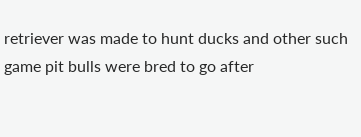retriever was made to hunt ducks and other such game pit bulls were bred to go after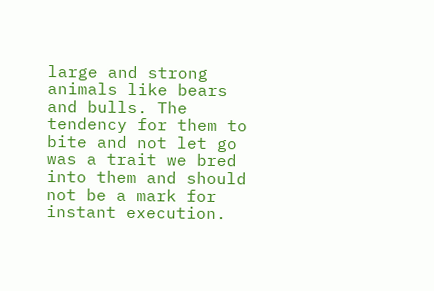large and strong animals like bears and bulls. The tendency for them to bite and not let go was a trait we bred into them and should not be a mark for instant execution.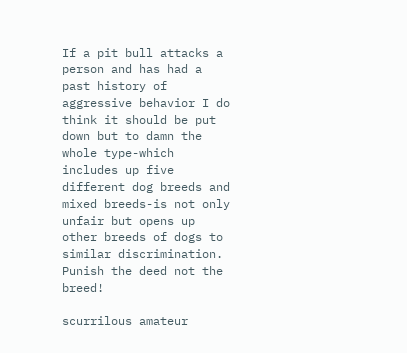If a pit bull attacks a person and has had a past history of aggressive behavior I do think it should be put down but to damn the whole type-which includes up five different dog breeds and mixed breeds-is not only unfair but opens up other breeds of dogs to similar discrimination. Punish the deed not the breed!

scurrilous amateur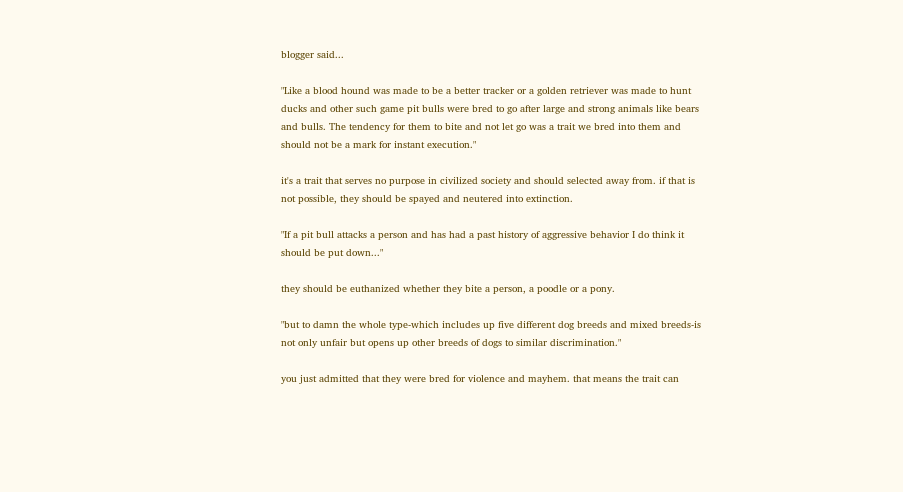blogger said...

"Like a blood hound was made to be a better tracker or a golden retriever was made to hunt ducks and other such game pit bulls were bred to go after large and strong animals like bears and bulls. The tendency for them to bite and not let go was a trait we bred into them and should not be a mark for instant execution."

it's a trait that serves no purpose in civilized society and should selected away from. if that is not possible, they should be spayed and neutered into extinction.

"If a pit bull attacks a person and has had a past history of aggressive behavior I do think it should be put down..."

they should be euthanized whether they bite a person, a poodle or a pony.

"but to damn the whole type-which includes up five different dog breeds and mixed breeds-is not only unfair but opens up other breeds of dogs to similar discrimination."

you just admitted that they were bred for violence and mayhem. that means the trait can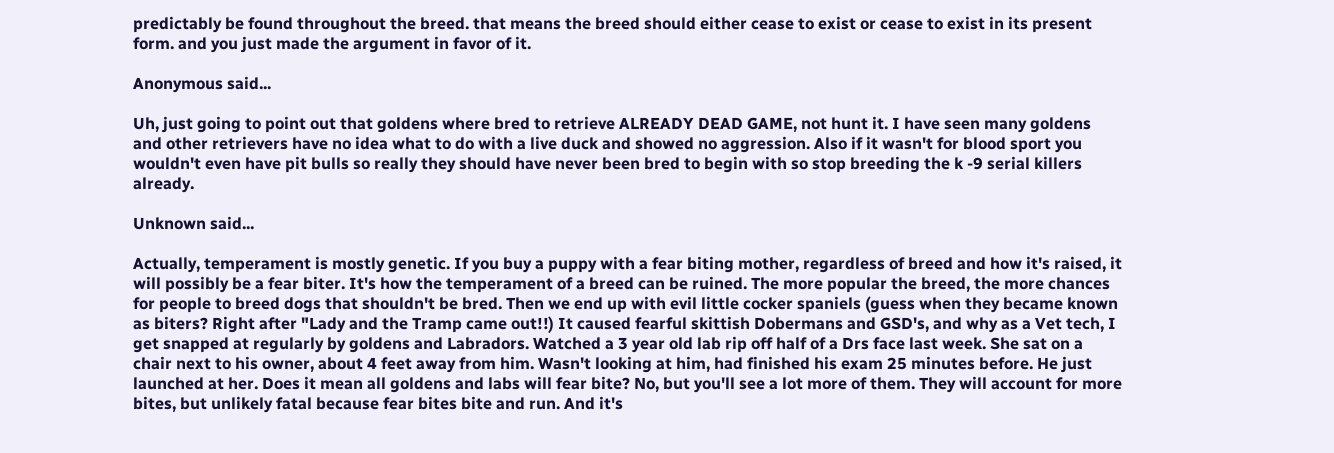predictably be found throughout the breed. that means the breed should either cease to exist or cease to exist in its present form. and you just made the argument in favor of it.

Anonymous said...

Uh, just going to point out that goldens where bred to retrieve ALREADY DEAD GAME, not hunt it. I have seen many goldens and other retrievers have no idea what to do with a live duck and showed no aggression. Also if it wasn't for blood sport you wouldn't even have pit bulls so really they should have never been bred to begin with so stop breeding the k -9 serial killers already.

Unknown said...

Actually, temperament is mostly genetic. If you buy a puppy with a fear biting mother, regardless of breed and how it's raised, it will possibly be a fear biter. It's how the temperament of a breed can be ruined. The more popular the breed, the more chances for people to breed dogs that shouldn't be bred. Then we end up with evil little cocker spaniels (guess when they became known as biters? Right after "Lady and the Tramp came out!!) It caused fearful skittish Dobermans and GSD's, and why as a Vet tech, I get snapped at regularly by goldens and Labradors. Watched a 3 year old lab rip off half of a Drs face last week. She sat on a chair next to his owner, about 4 feet away from him. Wasn't looking at him, had finished his exam 25 minutes before. He just launched at her. Does it mean all goldens and labs will fear bite? No, but you'll see a lot more of them. They will account for more bites, but unlikely fatal because fear bites bite and run. And it's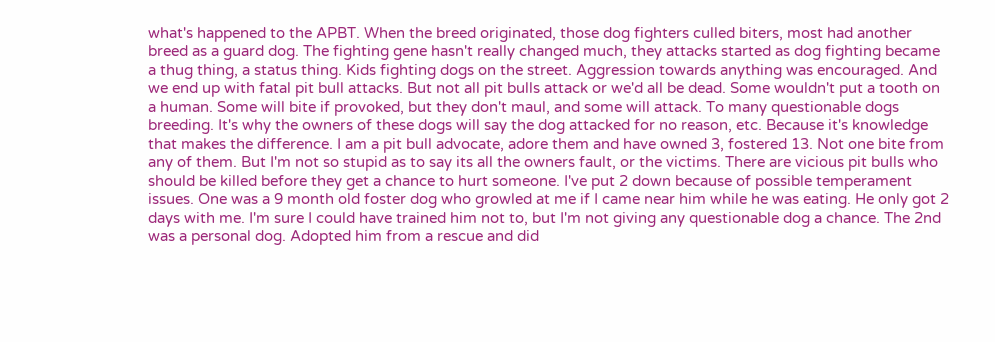what's happened to the APBT. When the breed originated, those dog fighters culled biters, most had another breed as a guard dog. The fighting gene hasn't really changed much, they attacks started as dog fighting became a thug thing, a status thing. Kids fighting dogs on the street. Aggression towards anything was encouraged. And we end up with fatal pit bull attacks. But not all pit bulls attack or we'd all be dead. Some wouldn't put a tooth on a human. Some will bite if provoked, but they don't maul, and some will attack. To many questionable dogs breeding. It's why the owners of these dogs will say the dog attacked for no reason, etc. Because it's knowledge that makes the difference. I am a pit bull advocate, adore them and have owned 3, fostered 13. Not one bite from any of them. But I'm not so stupid as to say its all the owners fault, or the victims. There are vicious pit bulls who should be killed before they get a chance to hurt someone. I've put 2 down because of possible temperament issues. One was a 9 month old foster dog who growled at me if I came near him while he was eating. He only got 2 days with me. I'm sure I could have trained him not to, but I'm not giving any questionable dog a chance. The 2nd was a personal dog. Adopted him from a rescue and did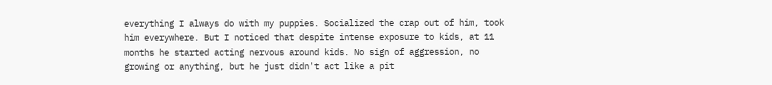everything I always do with my puppies. Socialized the crap out of him, took him everywhere. But I noticed that despite intense exposure to kids, at 11 months he started acting nervous around kids. No sign of aggression, no growing or anything, but he just didn't act like a pit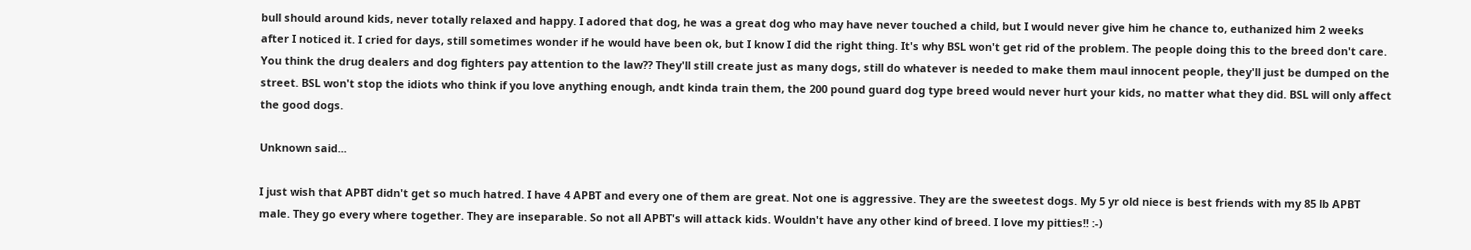bull should around kids, never totally relaxed and happy. I adored that dog, he was a great dog who may have never touched a child, but I would never give him he chance to, euthanized him 2 weeks after I noticed it. I cried for days, still sometimes wonder if he would have been ok, but I know I did the right thing. It's why BSL won't get rid of the problem. The people doing this to the breed don't care. You think the drug dealers and dog fighters pay attention to the law?? They'll still create just as many dogs, still do whatever is needed to make them maul innocent people, they'll just be dumped on the street. BSL won't stop the idiots who think if you love anything enough, andt kinda train them, the 200 pound guard dog type breed would never hurt your kids, no matter what they did. BSL will only affect the good dogs.

Unknown said...

I just wish that APBT didn't get so much hatred. I have 4 APBT and every one of them are great. Not one is aggressive. They are the sweetest dogs. My 5 yr old niece is best friends with my 85 lb APBT male. They go every where together. They are inseparable. So not all APBT's will attack kids. Wouldn't have any other kind of breed. I love my pitties!! :-)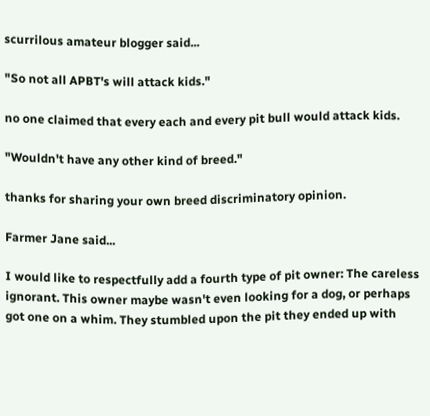scurrilous amateur blogger said...

"So not all APBT's will attack kids."

no one claimed that every each and every pit bull would attack kids.

"Wouldn't have any other kind of breed."

thanks for sharing your own breed discriminatory opinion.

Farmer Jane said...

I would like to respectfully add a fourth type of pit owner: The careless ignorant. This owner maybe wasn't even looking for a dog, or perhaps got one on a whim. They stumbled upon the pit they ended up with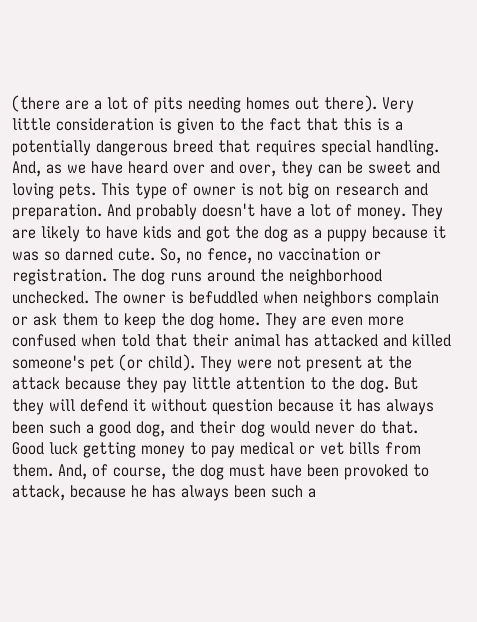(there are a lot of pits needing homes out there). Very little consideration is given to the fact that this is a potentially dangerous breed that requires special handling. And, as we have heard over and over, they can be sweet and loving pets. This type of owner is not big on research and preparation. And probably doesn't have a lot of money. They are likely to have kids and got the dog as a puppy because it was so darned cute. So, no fence, no vaccination or registration. The dog runs around the neighborhood unchecked. The owner is befuddled when neighbors complain or ask them to keep the dog home. They are even more confused when told that their animal has attacked and killed someone's pet (or child). They were not present at the attack because they pay little attention to the dog. But they will defend it without question because it has always been such a good dog, and their dog would never do that.
Good luck getting money to pay medical or vet bills from them. And, of course, the dog must have been provoked to attack, because he has always been such a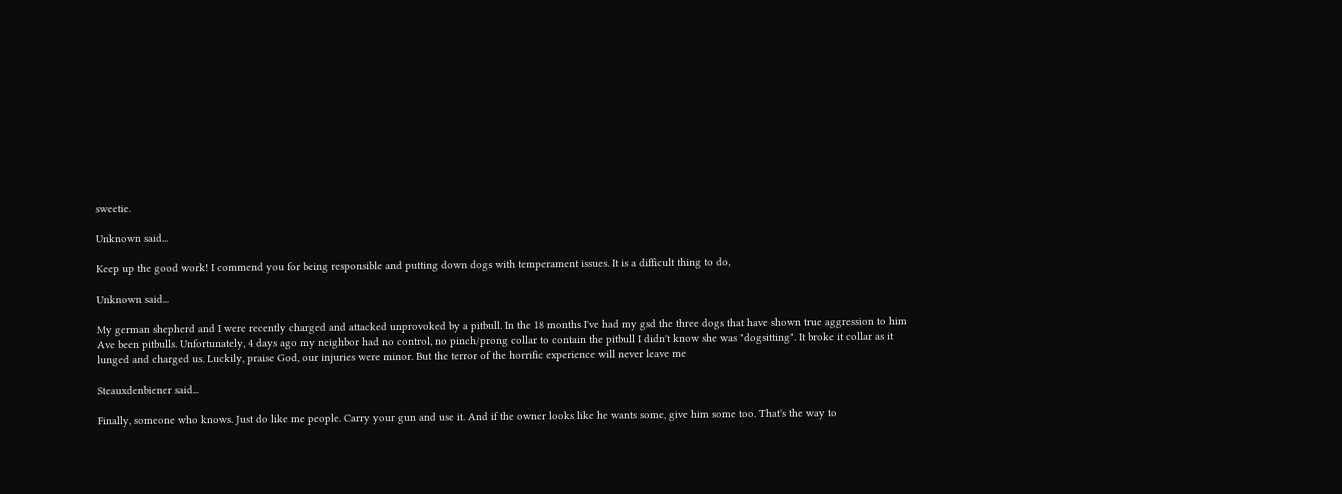sweetie.

Unknown said...

Keep up the good work! I commend you for being responsible and putting down dogs with temperament issues. It is a difficult thing to do,

Unknown said...

My german shepherd and I were recently charged and attacked unprovoked by a pitbull. In the 18 months I've had my gsd the three dogs that have shown true aggression to him Ave been pitbulls. Unfortunately, 4 days ago my neighbor had no control, no pinch/prong collar to contain the pitbull I didn't know she was "dogsitting". It broke it collar as it lunged and charged us. Luckily, praise God, our injuries were minor. But the terror of the horrific experience will never leave me

Steauxdenbiener said...

Finally, someone who knows. Just do like me people. Carry your gun and use it. And if the owner looks like he wants some, give him some too. That's the way to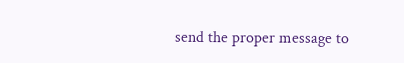send the proper message to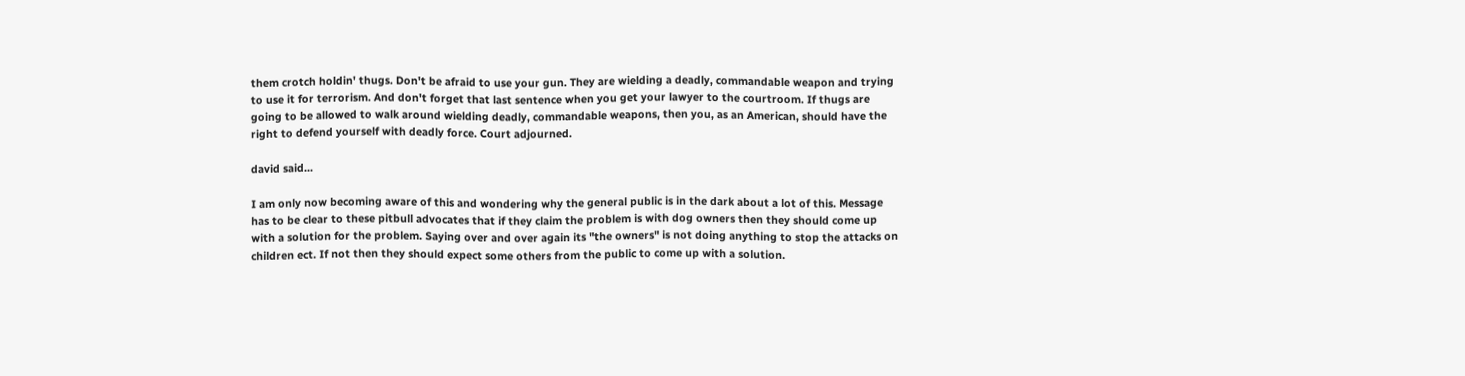them crotch holdin' thugs. Don't be afraid to use your gun. They are wielding a deadly, commandable weapon and trying to use it for terrorism. And don't forget that last sentence when you get your lawyer to the courtroom. If thugs are going to be allowed to walk around wielding deadly, commandable weapons, then you, as an American, should have the right to defend yourself with deadly force. Court adjourned.

david said...

I am only now becoming aware of this and wondering why the general public is in the dark about a lot of this. Message has to be clear to these pitbull advocates that if they claim the problem is with dog owners then they should come up with a solution for the problem. Saying over and over again its "the owners" is not doing anything to stop the attacks on children ect. If not then they should expect some others from the public to come up with a solution.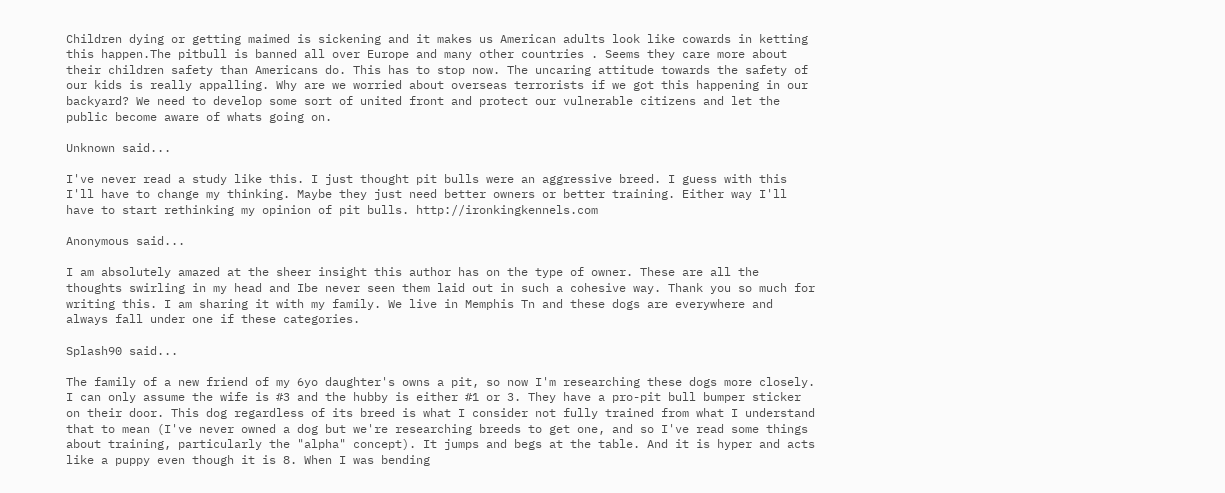Children dying or getting maimed is sickening and it makes us American adults look like cowards in ketting this happen.The pitbull is banned all over Europe and many other countries . Seems they care more about their children safety than Americans do. This has to stop now. The uncaring attitude towards the safety of our kids is really appalling. Why are we worried about overseas terrorists if we got this happening in our backyard? We need to develop some sort of united front and protect our vulnerable citizens and let the public become aware of whats going on.

Unknown said...

I've never read a study like this. I just thought pit bulls were an aggressive breed. I guess with this I'll have to change my thinking. Maybe they just need better owners or better training. Either way I'll have to start rethinking my opinion of pit bulls. http://ironkingkennels.com

Anonymous said...

I am absolutely amazed at the sheer insight this author has on the type of owner. These are all the thoughts swirling in my head and Ibe never seen them laid out in such a cohesive way. Thank you so much for writing this. I am sharing it with my family. We live in Memphis Tn and these dogs are everywhere and always fall under one if these categories.

Splash90 said...

The family of a new friend of my 6yo daughter's owns a pit, so now I'm researching these dogs more closely. I can only assume the wife is #3 and the hubby is either #1 or 3. They have a pro-pit bull bumper sticker on their door. This dog regardless of its breed is what I consider not fully trained from what I understand that to mean (I've never owned a dog but we're researching breeds to get one, and so I've read some things about training, particularly the "alpha" concept). It jumps and begs at the table. And it is hyper and acts like a puppy even though it is 8. When I was bending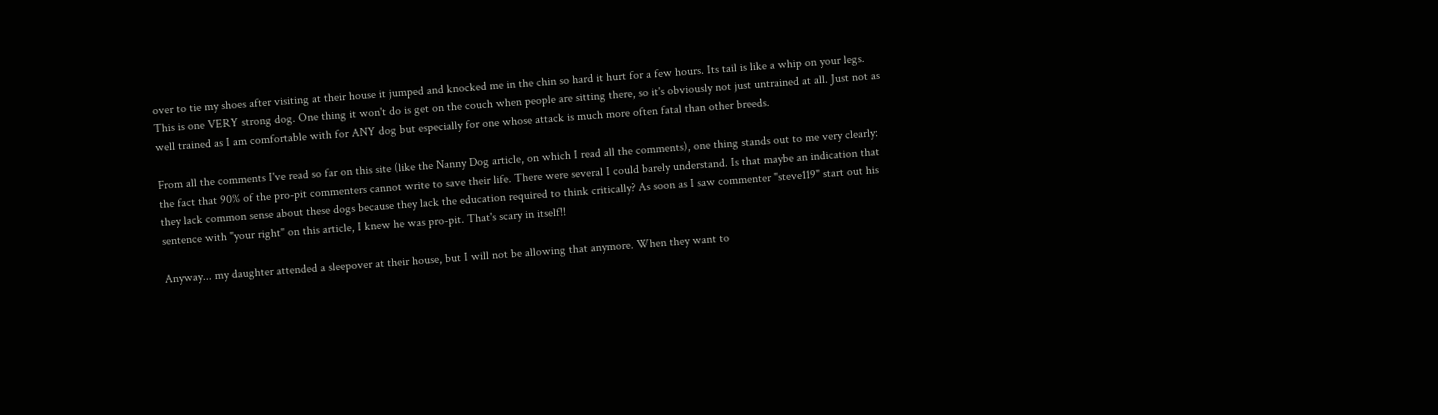over to tie my shoes after visiting at their house it jumped and knocked me in the chin so hard it hurt for a few hours. Its tail is like a whip on your legs. This is one VERY strong dog. One thing it won't do is get on the couch when people are sitting there, so it's obviously not just untrained at all. Just not as well trained as I am comfortable with for ANY dog but especially for one whose attack is much more often fatal than other breeds.

From all the comments I've read so far on this site (like the Nanny Dog article, on which I read all the comments), one thing stands out to me very clearly: the fact that 90% of the pro-pit commenters cannot write to save their life. There were several I could barely understand. Is that maybe an indication that they lack common sense about these dogs because they lack the education required to think critically? As soon as I saw commenter "steve119" start out his sentence with "your right" on this article, I knew he was pro-pit. That's scary in itself!!

Anyway... my daughter attended a sleepover at their house, but I will not be allowing that anymore. When they want to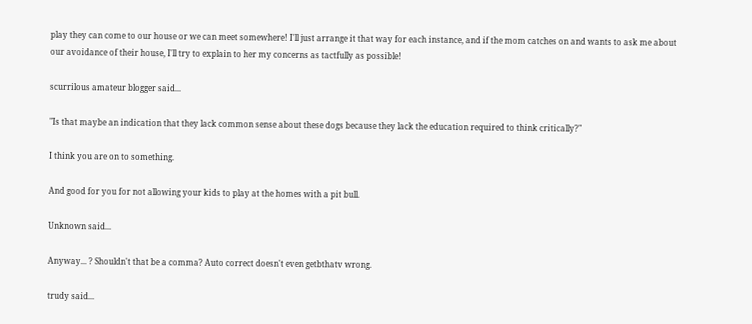play they can come to our house or we can meet somewhere! I'll just arrange it that way for each instance, and if the mom catches on and wants to ask me about our avoidance of their house, I'll try to explain to her my concerns as tactfully as possible!

scurrilous amateur blogger said...

"Is that maybe an indication that they lack common sense about these dogs because they lack the education required to think critically?"

I think you are on to something.

And good for you for not allowing your kids to play at the homes with a pit bull.

Unknown said...

Anyway... ? Shouldn't that be a comma? Auto correct doesn't even getbthatv wrong.

trudy said...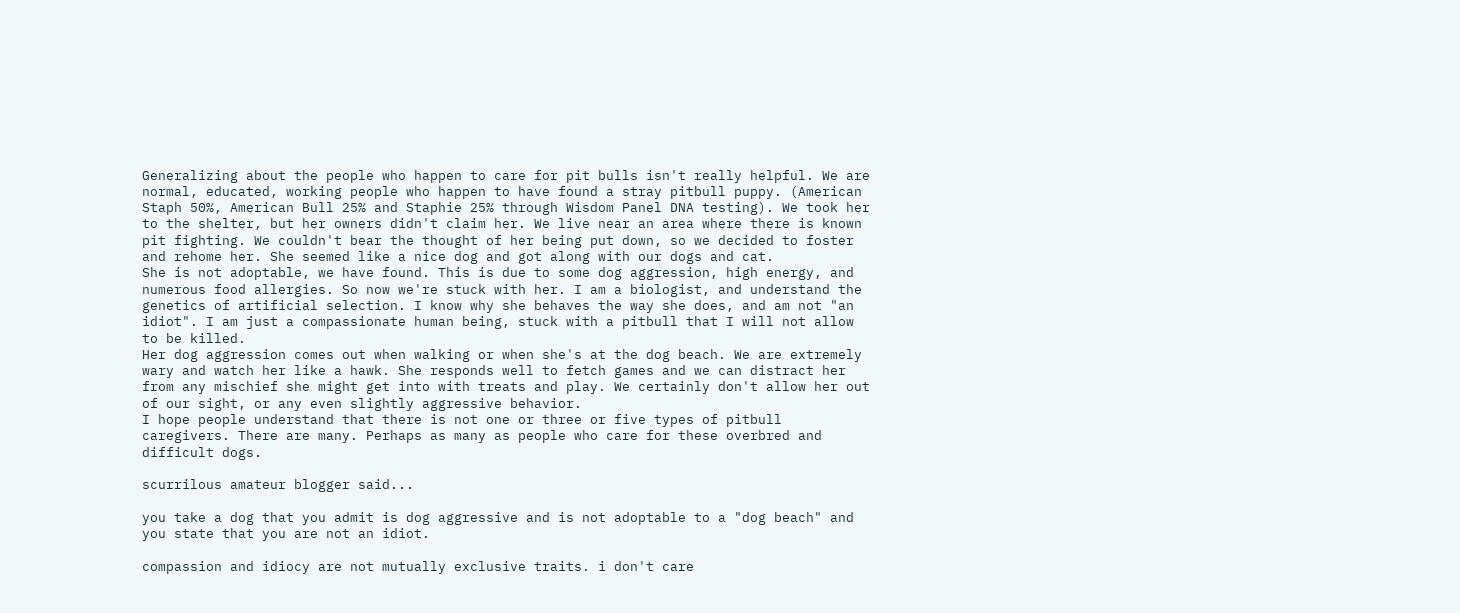Generalizing about the people who happen to care for pit bulls isn't really helpful. We are normal, educated, working people who happen to have found a stray pitbull puppy. (American Staph 50%, American Bull 25% and Staphie 25% through Wisdom Panel DNA testing). We took her to the shelter, but her owners didn't claim her. We live near an area where there is known pit fighting. We couldn't bear the thought of her being put down, so we decided to foster and rehome her. She seemed like a nice dog and got along with our dogs and cat.
She is not adoptable, we have found. This is due to some dog aggression, high energy, and numerous food allergies. So now we're stuck with her. I am a biologist, and understand the genetics of artificial selection. I know why she behaves the way she does, and am not "an idiot". I am just a compassionate human being, stuck with a pitbull that I will not allow to be killed.
Her dog aggression comes out when walking or when she's at the dog beach. We are extremely wary and watch her like a hawk. She responds well to fetch games and we can distract her from any mischief she might get into with treats and play. We certainly don't allow her out of our sight, or any even slightly aggressive behavior.
I hope people understand that there is not one or three or five types of pitbull caregivers. There are many. Perhaps as many as people who care for these overbred and difficult dogs.

scurrilous amateur blogger said...

you take a dog that you admit is dog aggressive and is not adoptable to a "dog beach" and you state that you are not an idiot.

compassion and idiocy are not mutually exclusive traits. i don't care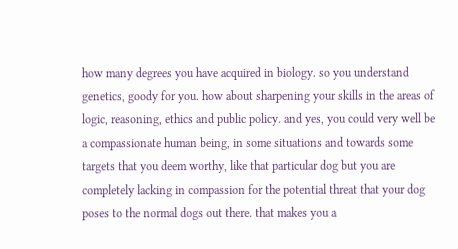how many degrees you have acquired in biology. so you understand genetics, goody for you. how about sharpening your skills in the areas of logic, reasoning, ethics and public policy. and yes, you could very well be a compassionate human being, in some situations and towards some targets that you deem worthy, like that particular dog but you are completely lacking in compassion for the potential threat that your dog poses to the normal dogs out there. that makes you a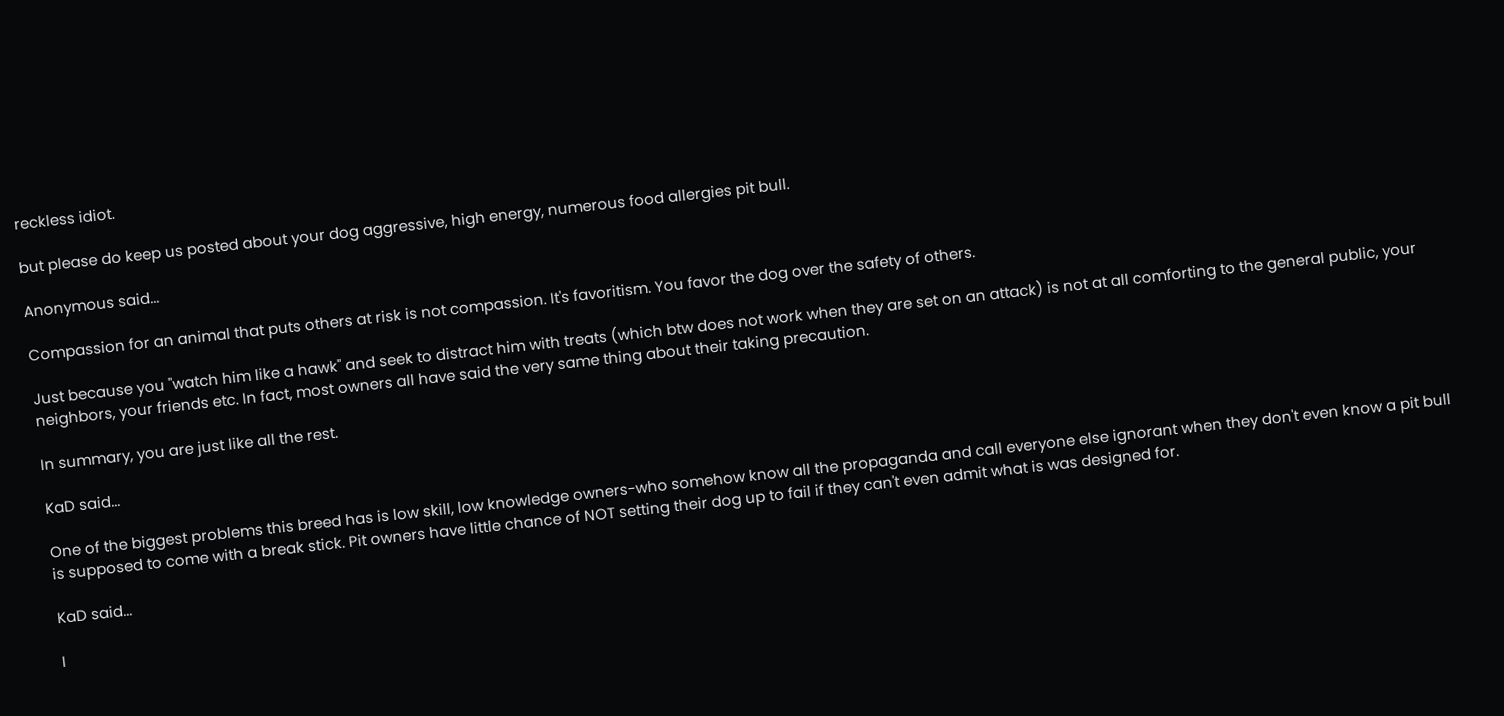reckless idiot.

but please do keep us posted about your dog aggressive, high energy, numerous food allergies pit bull.

Anonymous said...

Compassion for an animal that puts others at risk is not compassion. It's favoritism. You favor the dog over the safety of others.

Just because you "watch him like a hawk" and seek to distract him with treats (which btw does not work when they are set on an attack) is not at all comforting to the general public, your neighbors, your friends etc. In fact, most owners all have said the very same thing about their taking precaution.

In summary, you are just like all the rest.

KaD said...

One of the biggest problems this breed has is low skill, low knowledge owners-who somehow know all the propaganda and call everyone else ignorant when they don't even know a pit bull is supposed to come with a break stick. Pit owners have little chance of NOT setting their dog up to fail if they can't even admit what is was designed for.

KaD said...

I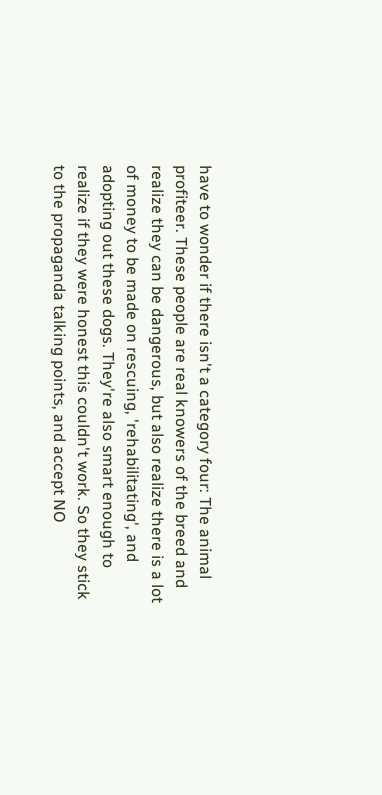have to wonder if there isn't a category four: The animal profiteer. These people are real knowers of the breed and realize they can be dangerous, but also realize there is a lot of money to be made on rescuing, 'rehabilitating', and adopting out these dogs. They're also smart enough to realize if they were honest this couldn't work. So they stick to the propaganda talking points, and accept NO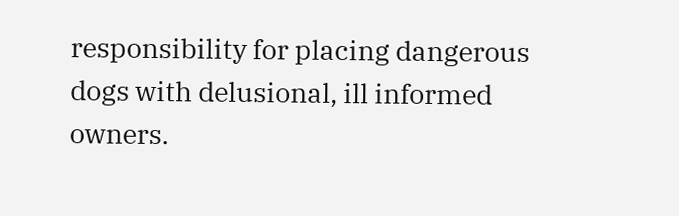responsibility for placing dangerous dogs with delusional, ill informed owners.